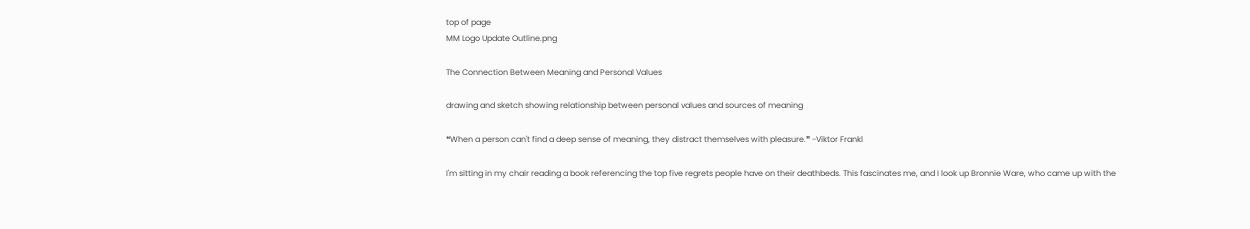top of page
MM Logo Update Outline.png

The Connection Between Meaning and Personal Values

drawing and sketch showing relationship between personal values and sources of meaning

❝When a person can't find a deep sense of meaning, they distract themselves with pleasure.❞ -Viktor Frankl

I'm sitting in my chair reading a book referencing the top five regrets people have on their deathbeds. This fascinates me, and I look up Bronnie Ware, who came up with the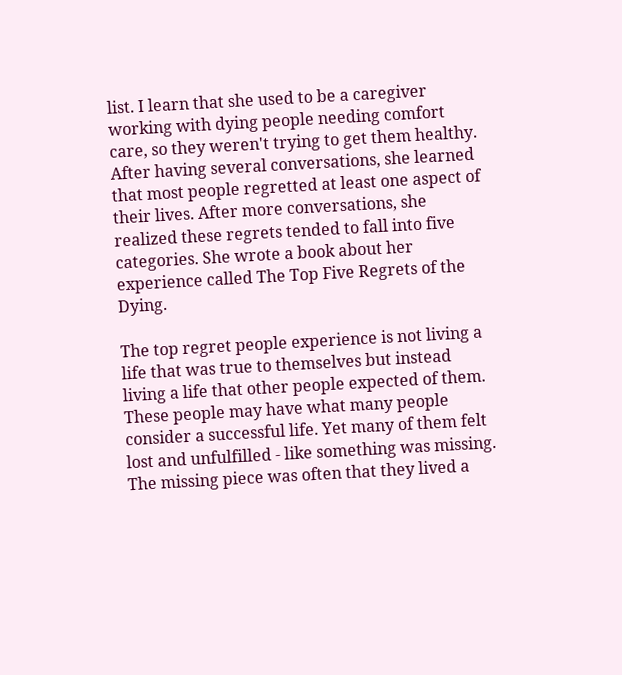list. I learn that she used to be a caregiver working with dying people needing comfort care, so they weren't trying to get them healthy. After having several conversations, she learned that most people regretted at least one aspect of their lives. After more conversations, she realized these regrets tended to fall into five categories. She wrote a book about her experience called The Top Five Regrets of the Dying.

The top regret people experience is not living a life that was true to themselves but instead living a life that other people expected of them. These people may have what many people consider a successful life. Yet many of them felt lost and unfulfilled - like something was missing. The missing piece was often that they lived a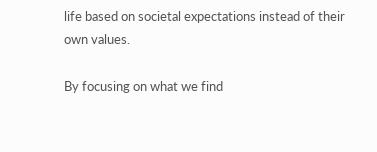life based on societal expectations instead of their own values.

By focusing on what we find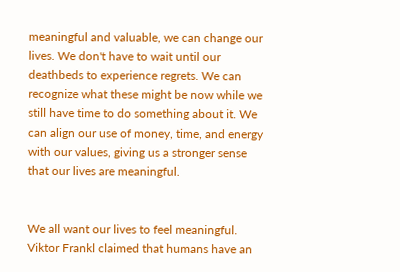meaningful and valuable, we can change our lives. We don't have to wait until our deathbeds to experience regrets. We can recognize what these might be now while we still have time to do something about it. We can align our use of money, time, and energy with our values, giving us a stronger sense that our lives are meaningful.


We all want our lives to feel meaningful. Viktor Frankl claimed that humans have an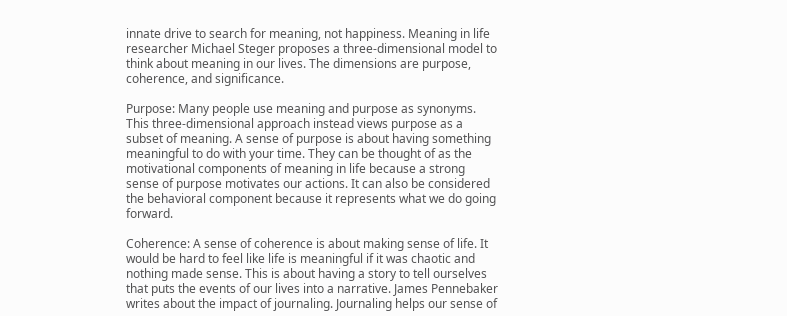innate drive to search for meaning, not happiness. Meaning in life researcher Michael Steger proposes a three-dimensional model to think about meaning in our lives. The dimensions are purpose, coherence, and significance.

Purpose: Many people use meaning and purpose as synonyms. This three-dimensional approach instead views purpose as a subset of meaning. A sense of purpose is about having something meaningful to do with your time. They can be thought of as the motivational components of meaning in life because a strong sense of purpose motivates our actions. It can also be considered the behavioral component because it represents what we do going forward.

Coherence: A sense of coherence is about making sense of life. It would be hard to feel like life is meaningful if it was chaotic and nothing made sense. This is about having a story to tell ourselves that puts the events of our lives into a narrative. James Pennebaker writes about the impact of journaling. Journaling helps our sense of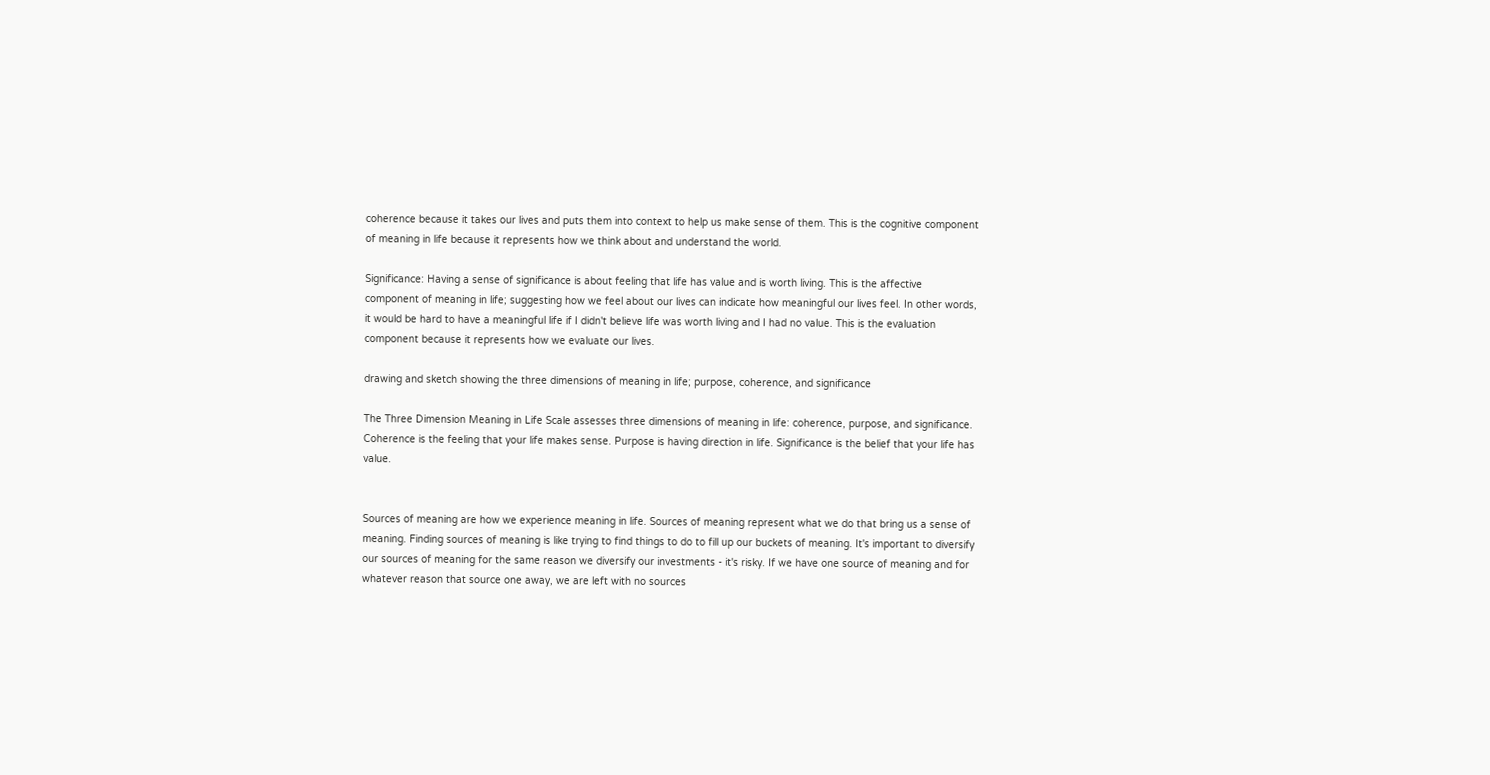coherence because it takes our lives and puts them into context to help us make sense of them. This is the cognitive component of meaning in life because it represents how we think about and understand the world.

Significance: Having a sense of significance is about feeling that life has value and is worth living. This is the affective component of meaning in life; suggesting how we feel about our lives can indicate how meaningful our lives feel. In other words, it would be hard to have a meaningful life if I didn't believe life was worth living and I had no value. This is the evaluation component because it represents how we evaluate our lives.

drawing and sketch showing the three dimensions of meaning in life; purpose, coherence, and significance

The Three Dimension Meaning in Life Scale assesses three dimensions of meaning in life: coherence, purpose, and significance. Coherence is the feeling that your life makes sense. Purpose is having direction in life. Significance is the belief that your life has value.


Sources of meaning are how we experience meaning in life. Sources of meaning represent what we do that bring us a sense of meaning. Finding sources of meaning is like trying to find things to do to fill up our buckets of meaning. It's important to diversify our sources of meaning for the same reason we diversify our investments - it's risky. If we have one source of meaning and for whatever reason that source one away, we are left with no sources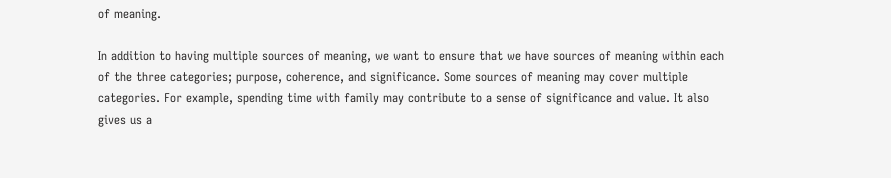of meaning.

In addition to having multiple sources of meaning, we want to ensure that we have sources of meaning within each of the three categories; purpose, coherence, and significance. Some sources of meaning may cover multiple categories. For example, spending time with family may contribute to a sense of significance and value. It also gives us a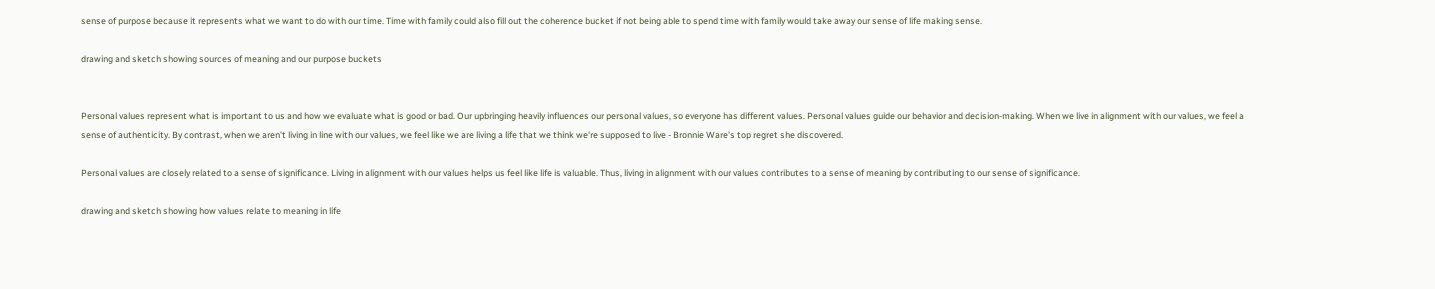sense of purpose because it represents what we want to do with our time. Time with family could also fill out the coherence bucket if not being able to spend time with family would take away our sense of life making sense.

drawing and sketch showing sources of meaning and our purpose buckets


Personal values represent what is important to us and how we evaluate what is good or bad. Our upbringing heavily influences our personal values, so everyone has different values. Personal values guide our behavior and decision-making. When we live in alignment with our values, we feel a sense of authenticity. By contrast, when we aren't living in line with our values, we feel like we are living a life that we think we're supposed to live - Bronnie Ware's top regret she discovered.

Personal values are closely related to a sense of significance. Living in alignment with our values helps us feel like life is valuable. Thus, living in alignment with our values contributes to a sense of meaning by contributing to our sense of significance.

drawing and sketch showing how values relate to meaning in life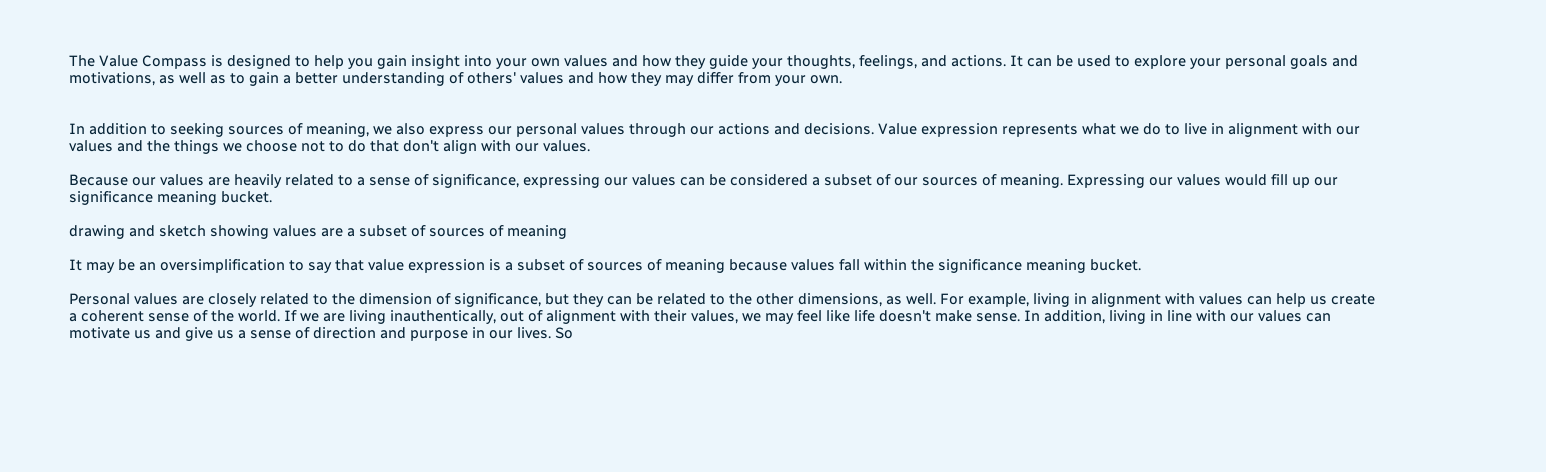The Value Compass is designed to help you gain insight into your own values and how they guide your thoughts, feelings, and actions. It can be used to explore your personal goals and motivations, as well as to gain a better understanding of others' values and how they may differ from your own.


In addition to seeking sources of meaning, we also express our personal values through our actions and decisions. Value expression represents what we do to live in alignment with our values and the things we choose not to do that don't align with our values.

Because our values are heavily related to a sense of significance, expressing our values can be considered a subset of our sources of meaning. Expressing our values would fill up our significance meaning bucket.

drawing and sketch showing values are a subset of sources of meaning

It may be an oversimplification to say that value expression is a subset of sources of meaning because values fall within the significance meaning bucket.

Personal values are closely related to the dimension of significance, but they can be related to the other dimensions, as well. For example, living in alignment with values can help us create a coherent sense of the world. If we are living inauthentically, out of alignment with their values, we may feel like life doesn't make sense. In addition, living in line with our values can motivate us and give us a sense of direction and purpose in our lives. So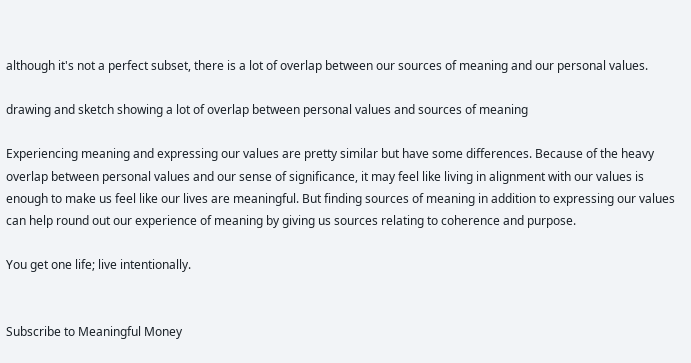although it's not a perfect subset, there is a lot of overlap between our sources of meaning and our personal values.

drawing and sketch showing a lot of overlap between personal values and sources of meaning

Experiencing meaning and expressing our values are pretty similar but have some differences. Because of the heavy overlap between personal values and our sense of significance, it may feel like living in alignment with our values is enough to make us feel like our lives are meaningful. But finding sources of meaning in addition to expressing our values can help round out our experience of meaning by giving us sources relating to coherence and purpose.

You get one life; live intentionally.


Subscribe to Meaningful Money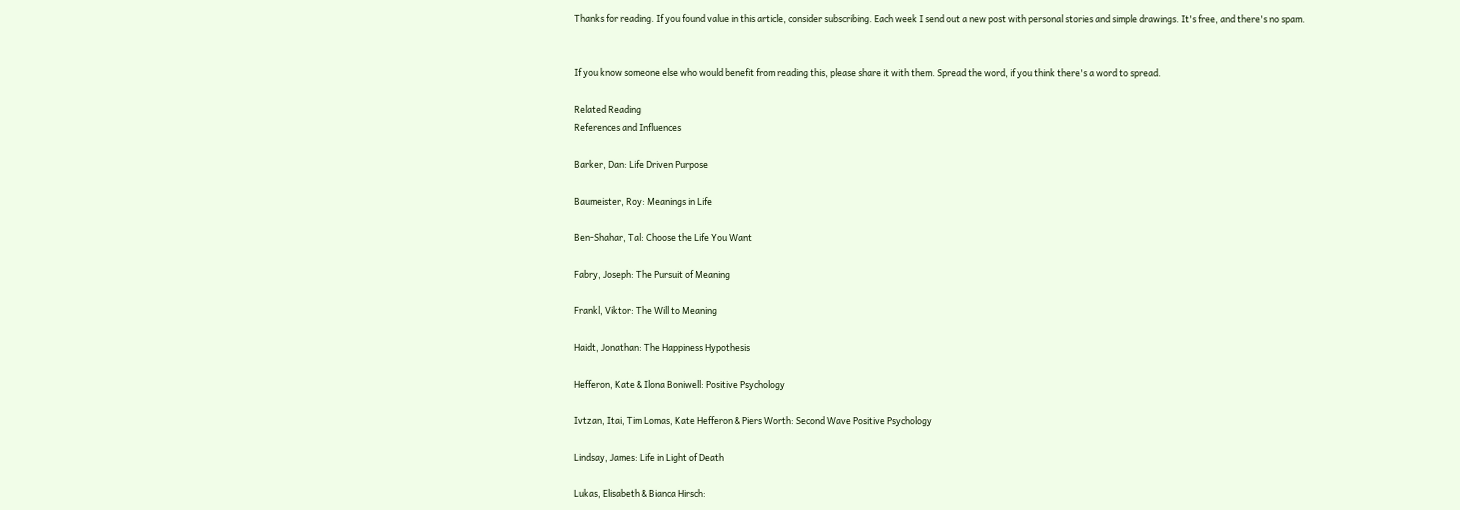Thanks for reading. If you found value in this article, consider subscribing. Each week I send out a new post with personal stories and simple drawings. It's free, and there's no spam.


If you know someone else who would benefit from reading this, please share it with them. Spread the word, if you think there's a word to spread.

Related Reading
References and Influences

Barker, Dan: Life Driven Purpose

Baumeister, Roy: Meanings in Life

Ben-Shahar, Tal: Choose the Life You Want

Fabry, Joseph: The Pursuit of Meaning

Frankl, Viktor: The Will to Meaning

Haidt, Jonathan: The Happiness Hypothesis

Hefferon, Kate & Ilona Boniwell: Positive Psychology

Ivtzan, Itai, Tim Lomas, Kate Hefferon & Piers Worth: Second Wave Positive Psychology

Lindsay, James: Life in Light of Death

Lukas, Elisabeth & Bianca Hirsch: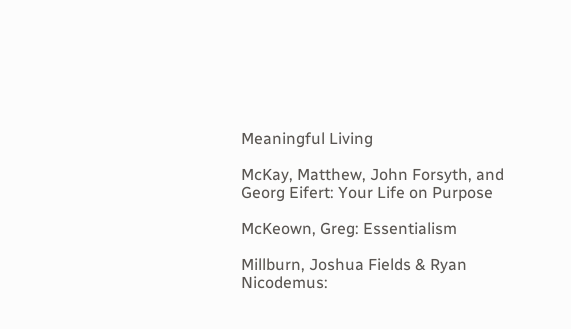Meaningful Living

McKay, Matthew, John Forsyth, and Georg Eifert: Your Life on Purpose

McKeown, Greg: Essentialism

Millburn, Joshua Fields & Ryan Nicodemus: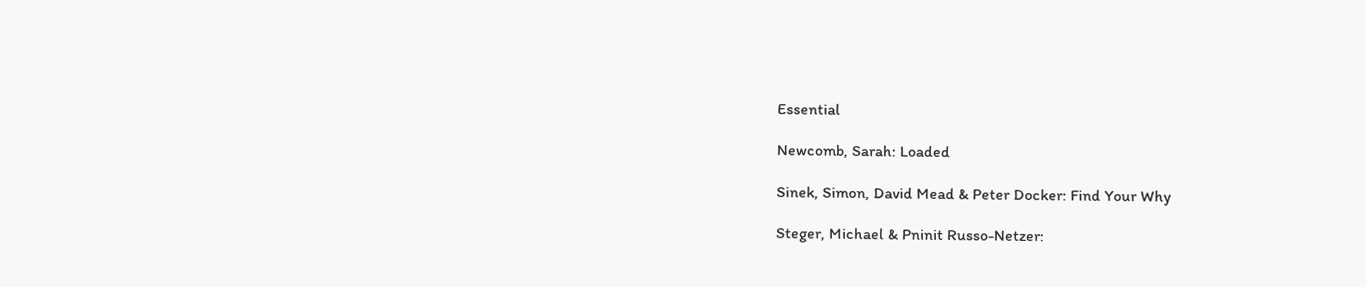Essential

Newcomb, Sarah: Loaded

Sinek, Simon, David Mead & Peter Docker: Find Your Why

Steger, Michael & Pninit Russo-Netzer: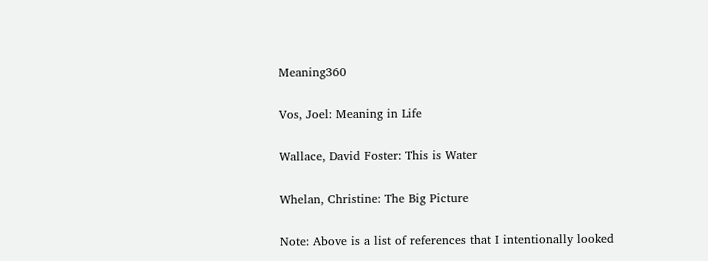Meaning360

Vos, Joel: Meaning in Life

Wallace, David Foster: This is Water

Whelan, Christine: The Big Picture

Note: Above is a list of references that I intentionally looked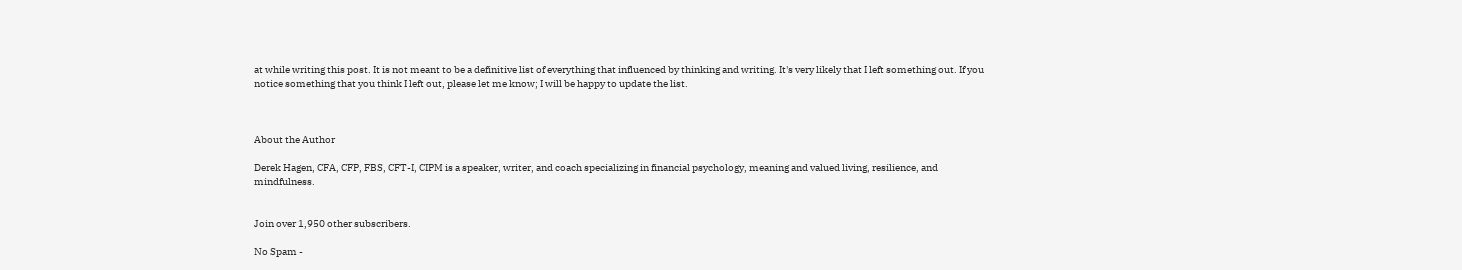at while writing this post. It is not meant to be a definitive list of everything that influenced by thinking and writing. It's very likely that I left something out. If you notice something that you think I left out, please let me know; I will be happy to update the list.



About the Author

Derek Hagen, CFA, CFP, FBS, CFT-I, CIPM is a speaker, writer, and coach specializing in financial psychology, meaning and valued living, resilience, and mindfulness.


Join over 1,950 other subscribers.

No Spam -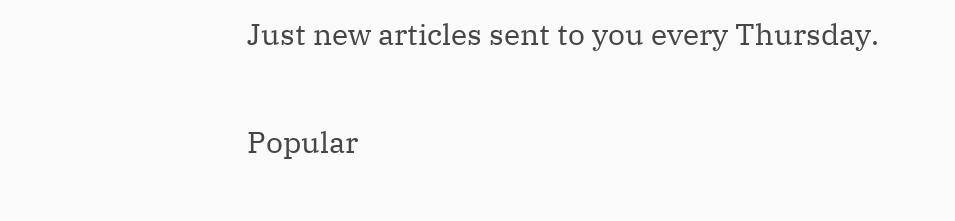Just new articles sent to you every Thursday.

Popular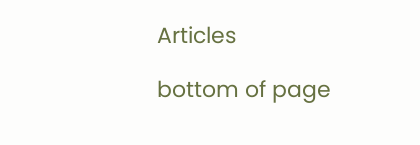Articles

bottom of page